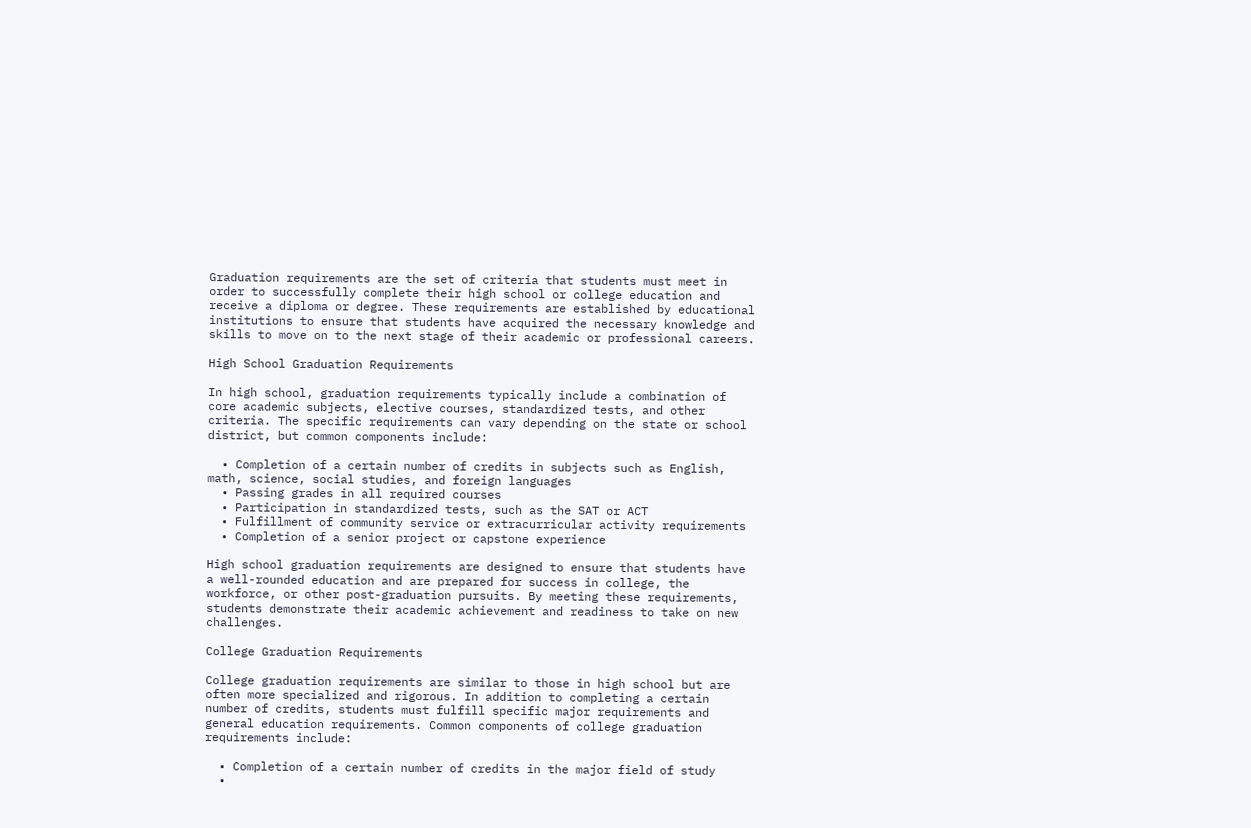Graduation requirements are the set of criteria that students must meet in order to successfully complete their high school or college education and receive a diploma or degree. These requirements are established by educational institutions to ensure that students have acquired the necessary knowledge and skills to move on to the next stage of their academic or professional careers.

High School Graduation Requirements

In high school, graduation requirements typically include a combination of core academic subjects, elective courses, standardized tests, and other criteria. The specific requirements can vary depending on the state or school district, but common components include:

  • Completion of a certain number of credits in subjects such as English, math, science, social studies, and foreign languages
  • Passing grades in all required courses
  • Participation in standardized tests, such as the SAT or ACT
  • Fulfillment of community service or extracurricular activity requirements
  • Completion of a senior project or capstone experience

High school graduation requirements are designed to ensure that students have a well-rounded education and are prepared for success in college, the workforce, or other post-graduation pursuits. By meeting these requirements, students demonstrate their academic achievement and readiness to take on new challenges.

College Graduation Requirements

College graduation requirements are similar to those in high school but are often more specialized and rigorous. In addition to completing a certain number of credits, students must fulfill specific major requirements and general education requirements. Common components of college graduation requirements include:

  • Completion of a certain number of credits in the major field of study
  •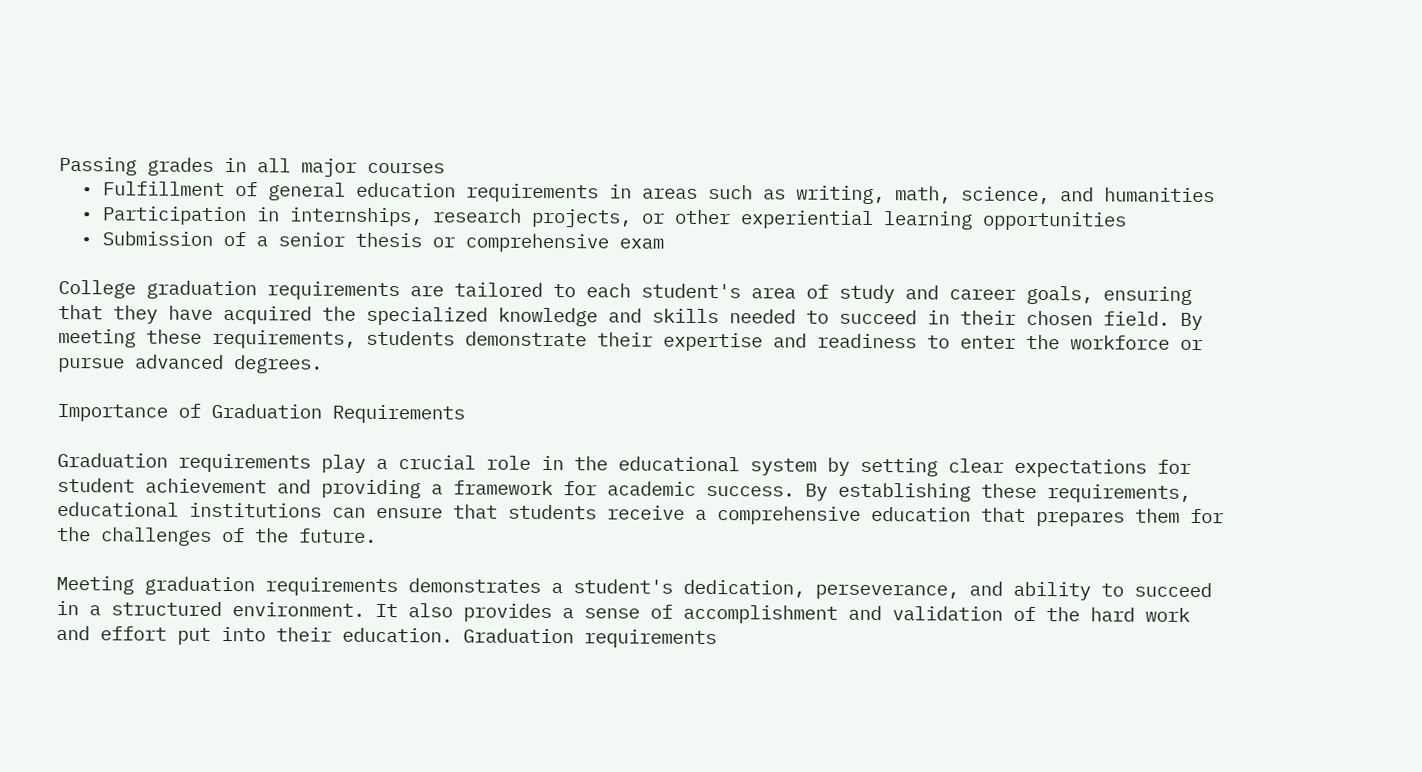Passing grades in all major courses
  • Fulfillment of general education requirements in areas such as writing, math, science, and humanities
  • Participation in internships, research projects, or other experiential learning opportunities
  • Submission of a senior thesis or comprehensive exam

College graduation requirements are tailored to each student's area of study and career goals, ensuring that they have acquired the specialized knowledge and skills needed to succeed in their chosen field. By meeting these requirements, students demonstrate their expertise and readiness to enter the workforce or pursue advanced degrees.

Importance of Graduation Requirements

Graduation requirements play a crucial role in the educational system by setting clear expectations for student achievement and providing a framework for academic success. By establishing these requirements, educational institutions can ensure that students receive a comprehensive education that prepares them for the challenges of the future.

Meeting graduation requirements demonstrates a student's dedication, perseverance, and ability to succeed in a structured environment. It also provides a sense of accomplishment and validation of the hard work and effort put into their education. Graduation requirements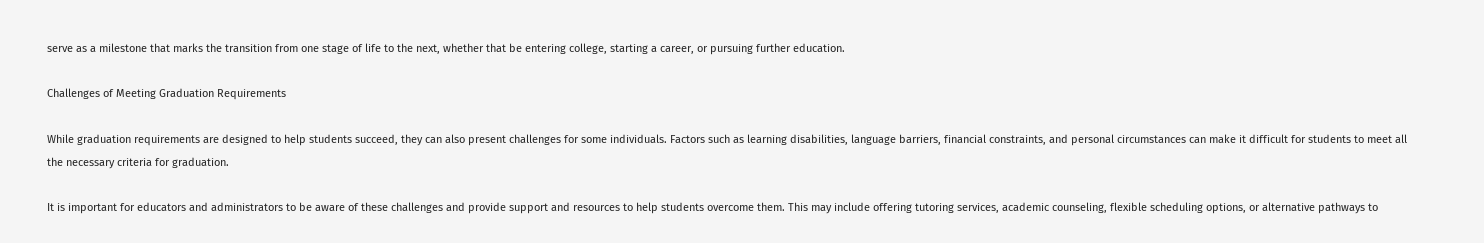serve as a milestone that marks the transition from one stage of life to the next, whether that be entering college, starting a career, or pursuing further education.

Challenges of Meeting Graduation Requirements

While graduation requirements are designed to help students succeed, they can also present challenges for some individuals. Factors such as learning disabilities, language barriers, financial constraints, and personal circumstances can make it difficult for students to meet all the necessary criteria for graduation.

It is important for educators and administrators to be aware of these challenges and provide support and resources to help students overcome them. This may include offering tutoring services, academic counseling, flexible scheduling options, or alternative pathways to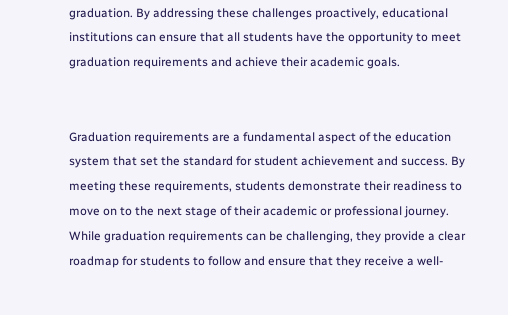graduation. By addressing these challenges proactively, educational institutions can ensure that all students have the opportunity to meet graduation requirements and achieve their academic goals.


Graduation requirements are a fundamental aspect of the education system that set the standard for student achievement and success. By meeting these requirements, students demonstrate their readiness to move on to the next stage of their academic or professional journey. While graduation requirements can be challenging, they provide a clear roadmap for students to follow and ensure that they receive a well-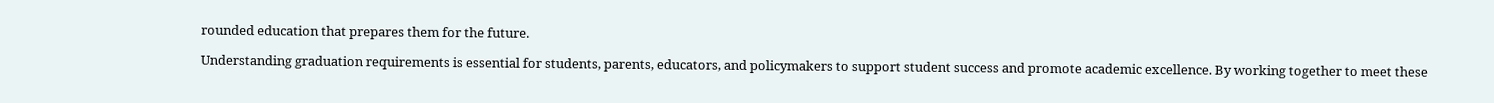rounded education that prepares them for the future.

Understanding graduation requirements is essential for students, parents, educators, and policymakers to support student success and promote academic excellence. By working together to meet these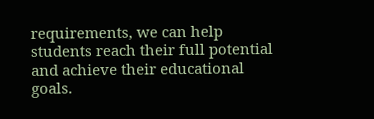requirements, we can help students reach their full potential and achieve their educational goals.